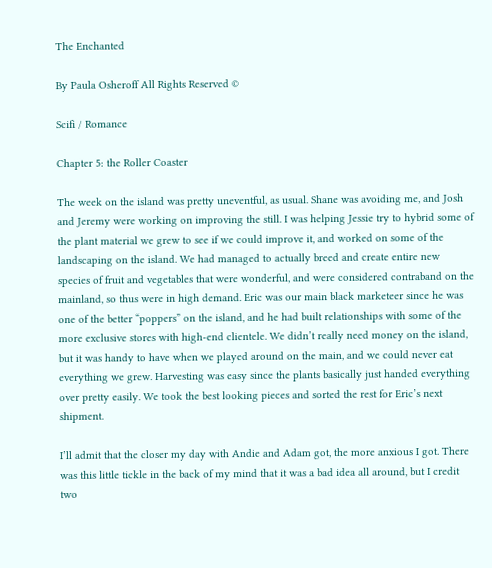The Enchanted

By Paula Osheroff All Rights Reserved ©

Scifi / Romance

Chapter 5: the Roller Coaster

The week on the island was pretty uneventful, as usual. Shane was avoiding me, and Josh and Jeremy were working on improving the still. I was helping Jessie try to hybrid some of the plant material we grew to see if we could improve it, and worked on some of the landscaping on the island. We had managed to actually breed and create entire new species of fruit and vegetables that were wonderful, and were considered contraband on the mainland, so thus were in high demand. Eric was our main black marketeer since he was one of the better “poppers” on the island, and he had built relationships with some of the more exclusive stores with high-end clientele. We didn’t really need money on the island, but it was handy to have when we played around on the main, and we could never eat everything we grew. Harvesting was easy since the plants basically just handed everything over pretty easily. We took the best looking pieces and sorted the rest for Eric’s next shipment.

I’ll admit that the closer my day with Andie and Adam got, the more anxious I got. There was this little tickle in the back of my mind that it was a bad idea all around, but I credit two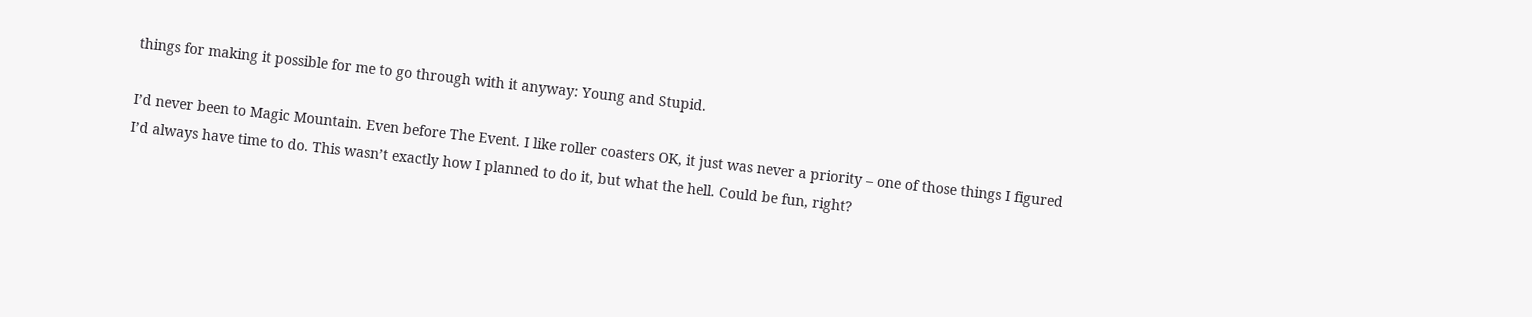things for making it possible for me to go through with it anyway: Young and Stupid.

I’d never been to Magic Mountain. Even before The Event. I like roller coasters OK, it just was never a priority – one of those things I figured I’d always have time to do. This wasn’t exactly how I planned to do it, but what the hell. Could be fun, right?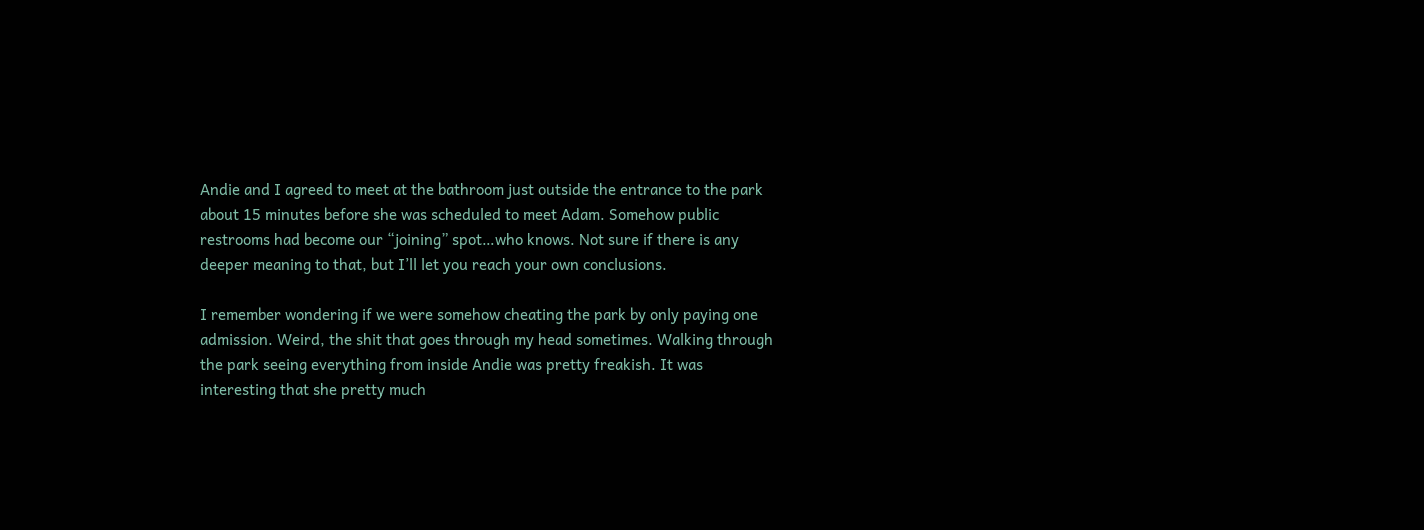Andie and I agreed to meet at the bathroom just outside the entrance to the park about 15 minutes before she was scheduled to meet Adam. Somehow public restrooms had become our “joining” spot…who knows. Not sure if there is any deeper meaning to that, but I’ll let you reach your own conclusions.

I remember wondering if we were somehow cheating the park by only paying one admission. Weird, the shit that goes through my head sometimes. Walking through the park seeing everything from inside Andie was pretty freakish. It was interesting that she pretty much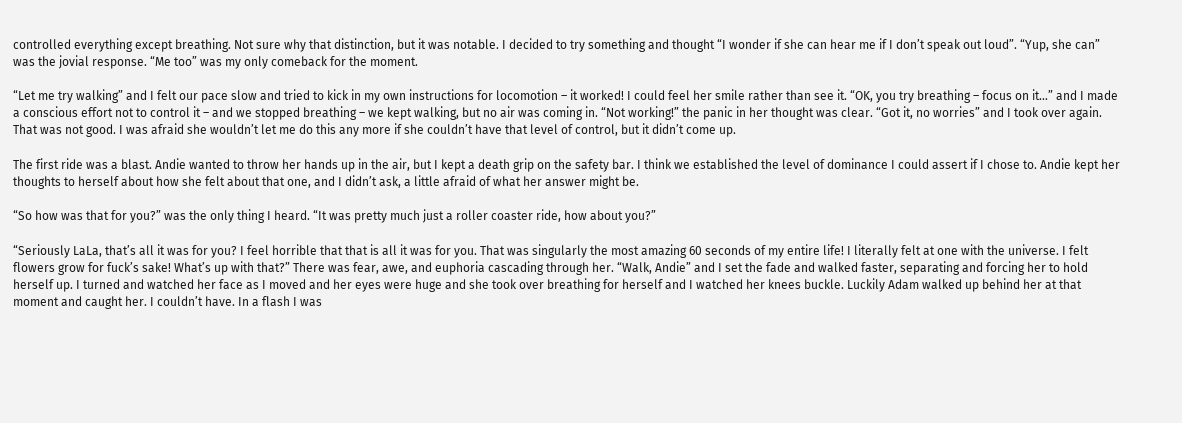controlled everything except breathing. Not sure why that distinction, but it was notable. I decided to try something and thought “I wonder if she can hear me if I don’t speak out loud”. “Yup, she can” was the jovial response. “Me too” was my only comeback for the moment.

“Let me try walking” and I felt our pace slow and tried to kick in my own instructions for locomotion – it worked! I could feel her smile rather than see it. “OK, you try breathing – focus on it…” and I made a conscious effort not to control it – and we stopped breathing – we kept walking, but no air was coming in. “Not working!” the panic in her thought was clear. “Got it, no worries” and I took over again. That was not good. I was afraid she wouldn’t let me do this any more if she couldn’t have that level of control, but it didn’t come up.

The first ride was a blast. Andie wanted to throw her hands up in the air, but I kept a death grip on the safety bar. I think we established the level of dominance I could assert if I chose to. Andie kept her thoughts to herself about how she felt about that one, and I didn’t ask, a little afraid of what her answer might be.

“So how was that for you?” was the only thing I heard. “It was pretty much just a roller coaster ride, how about you?”

“Seriously LaLa, that’s all it was for you? I feel horrible that that is all it was for you. That was singularly the most amazing 60 seconds of my entire life! I literally felt at one with the universe. I felt flowers grow for fuck’s sake! What’s up with that?” There was fear, awe, and euphoria cascading through her. “Walk, Andie” and I set the fade and walked faster, separating and forcing her to hold herself up. I turned and watched her face as I moved and her eyes were huge and she took over breathing for herself and I watched her knees buckle. Luckily Adam walked up behind her at that moment and caught her. I couldn’t have. In a flash I was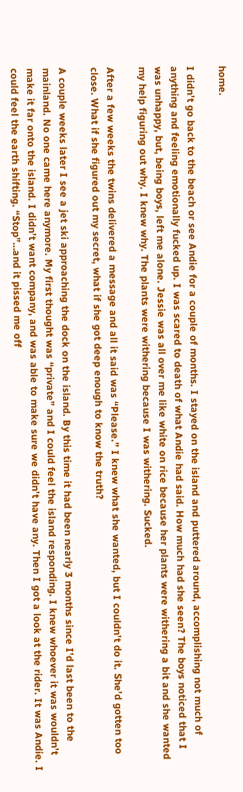home.

I didn’t go back to the beach or see Andie for a couple of months. I stayed on the island and puttered around, accomplishing not much of anything and feeling emotionally fucked up. I was scared to death of what Andie had said. How much had she seen? The boys noticed that I was unhappy, but, being boys, left me alone. Jessie was all over me like white on rice because her plants were withering a bit and she wanted my help figuring out why. I knew why. The plants were withering because I was withering. Sucked.

After a few weeks the twins delivered a message and all it said was “Please.” I knew what she wanted, but I couldn’t do it. She’d gotten too close. What if she figured out my secret, what if she got deep enough to know the truth?

A couple weeks later I see a jet ski approaching the dock on the island. By this time it had been nearly 3 months since I’d last been to the mainland. No one came here anymore. My first thought was “private” and I could feel the island responding. I knew whoever it was wouldn’t make it far onto the island. I didn’t want company, and was able to make sure we didn’t have any. Then I got a look at the rider. It was Andie. I could feel the earth shifting. “Stop”…and it pissed me off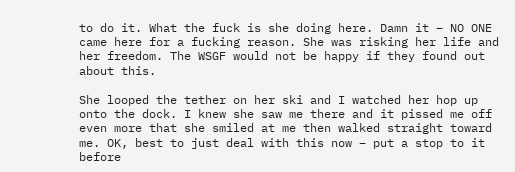to do it. What the fuck is she doing here. Damn it – NO ONE came here for a fucking reason. She was risking her life and her freedom. The WSGF would not be happy if they found out about this.

She looped the tether on her ski and I watched her hop up onto the dock. I knew she saw me there and it pissed me off even more that she smiled at me then walked straight toward me. OK, best to just deal with this now – put a stop to it before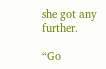she got any further.

“Go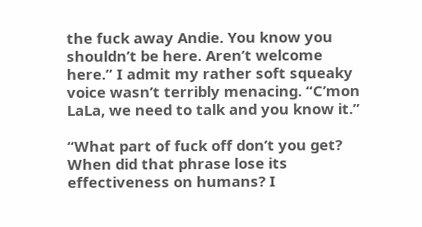the fuck away Andie. You know you shouldn’t be here. Aren’t welcome here.” I admit my rather soft squeaky voice wasn’t terribly menacing. “C’mon LaLa, we need to talk and you know it.”

“What part of fuck off don’t you get? When did that phrase lose its effectiveness on humans? I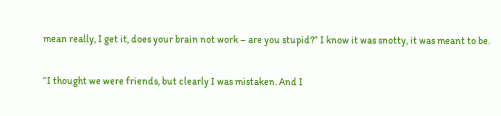mean really, I get it, does your brain not work – are you stupid?” I know it was snotty, it was meant to be.

“I thought we were friends, but clearly I was mistaken. And I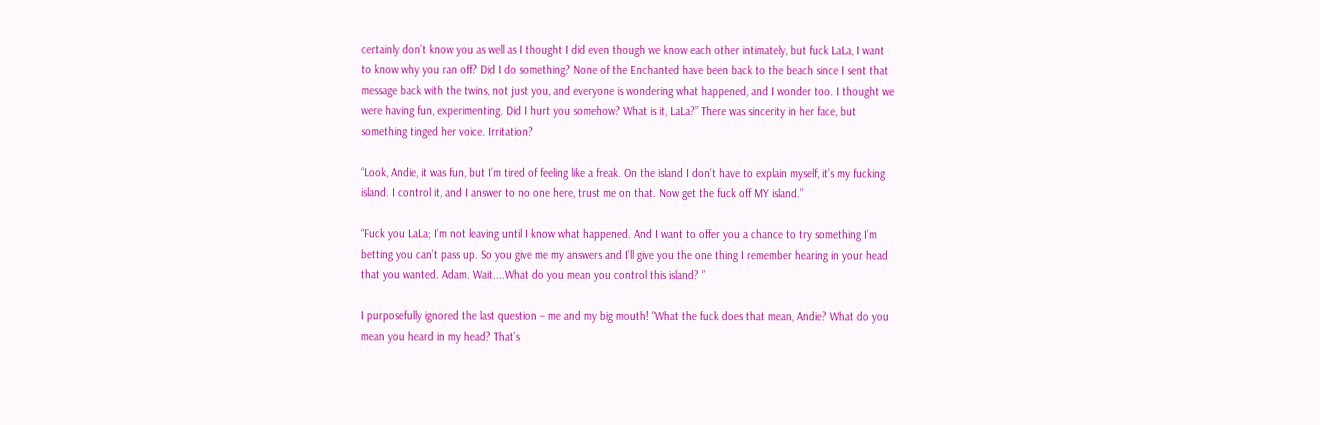certainly don’t know you as well as I thought I did even though we know each other intimately, but fuck LaLa, I want to know why you ran off? Did I do something? None of the Enchanted have been back to the beach since I sent that message back with the twins, not just you, and everyone is wondering what happened, and I wonder too. I thought we were having fun, experimenting. Did I hurt you somehow? What is it, LaLa?” There was sincerity in her face, but something tinged her voice. Irritation?

“Look, Andie, it was fun, but I’m tired of feeling like a freak. On the island I don’t have to explain myself, it’s my fucking island. I control it, and I answer to no one here, trust me on that. Now get the fuck off MY island.”

“Fuck you LaLa; I’m not leaving until I know what happened. And I want to offer you a chance to try something I’m betting you can’t pass up. So you give me my answers and I’ll give you the one thing I remember hearing in your head that you wanted. Adam. Wait....What do you mean you control this island? ”

I purposefully ignored the last question – me and my big mouth! “What the fuck does that mean, Andie? What do you mean you heard in my head? That’s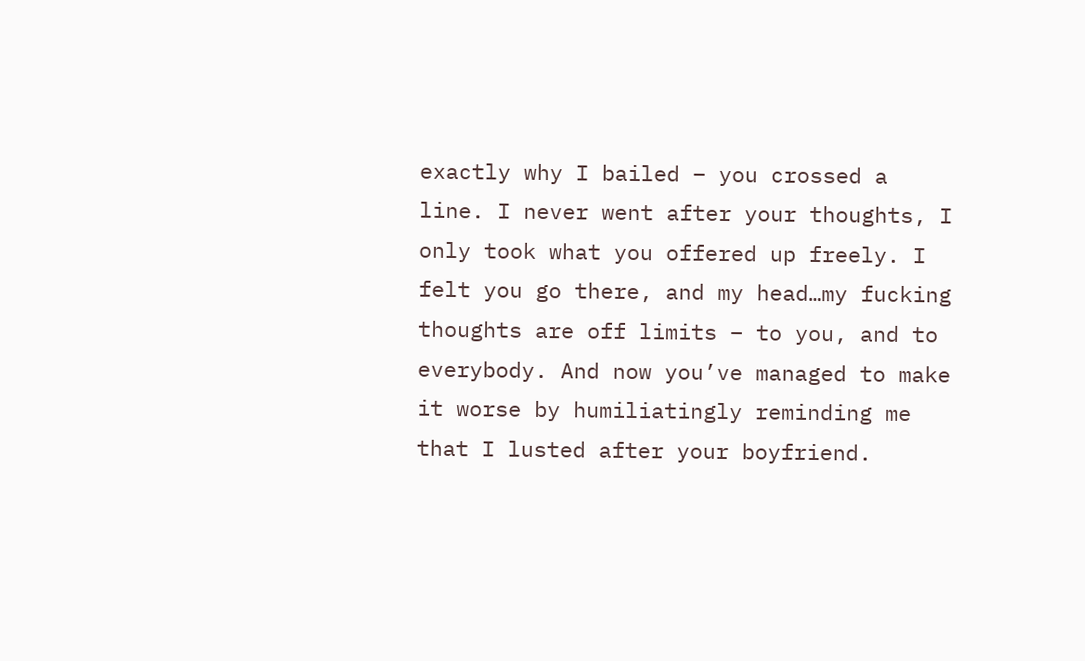exactly why I bailed – you crossed a line. I never went after your thoughts, I only took what you offered up freely. I felt you go there, and my head…my fucking thoughts are off limits – to you, and to everybody. And now you’ve managed to make it worse by humiliatingly reminding me that I lusted after your boyfriend.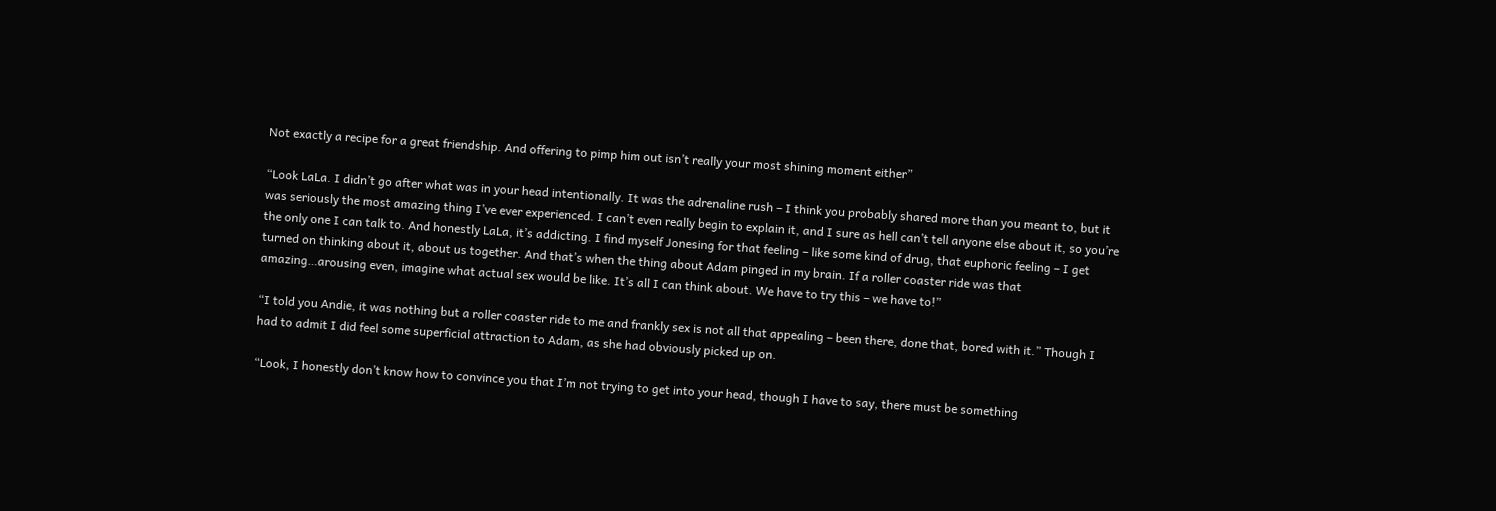Not exactly a recipe for a great friendship. And offering to pimp him out isn’t really your most shining moment either”

“Look LaLa. I didn’t go after what was in your head intentionally. It was the adrenaline rush – I think you probably shared more than you meant to, but it was seriously the most amazing thing I’ve ever experienced. I can’t even really begin to explain it, and I sure as hell can’t tell anyone else about it, so you’re the only one I can talk to. And honestly LaLa, it’s addicting. I find myself Jonesing for that feeling – like some kind of drug, that euphoric feeling – I get turned on thinking about it, about us together. And that’s when the thing about Adam pinged in my brain. If a roller coaster ride was that amazing…arousing even, imagine what actual sex would be like. It’s all I can think about. We have to try this – we have to!”

“I told you Andie, it was nothing but a roller coaster ride to me and frankly sex is not all that appealing – been there, done that, bored with it.” Though I had to admit I did feel some superficial attraction to Adam, as she had obviously picked up on.

“Look, I honestly don’t know how to convince you that I’m not trying to get into your head, though I have to say, there must be something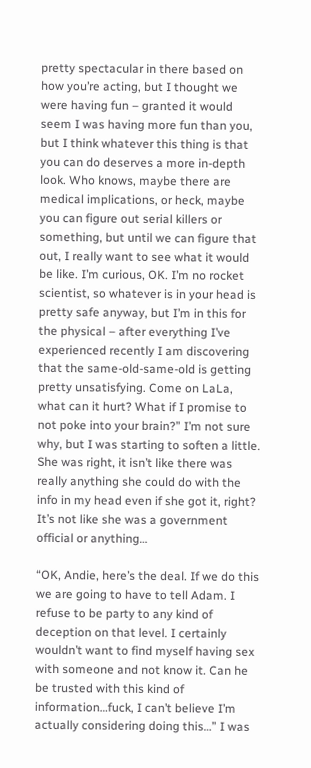pretty spectacular in there based on how you’re acting, but I thought we were having fun – granted it would seem I was having more fun than you, but I think whatever this thing is that you can do deserves a more in-depth look. Who knows, maybe there are medical implications, or heck, maybe you can figure out serial killers or something, but until we can figure that out, I really want to see what it would be like. I’m curious, OK. I’m no rocket scientist, so whatever is in your head is pretty safe anyway, but I’m in this for the physical – after everything I’ve experienced recently I am discovering that the same-old-same-old is getting pretty unsatisfying. Come on LaLa, what can it hurt? What if I promise to not poke into your brain?” I’m not sure why, but I was starting to soften a little. She was right, it isn’t like there was really anything she could do with the info in my head even if she got it, right? It’s not like she was a government official or anything…

“OK, Andie, here’s the deal. If we do this we are going to have to tell Adam. I refuse to be party to any kind of deception on that level. I certainly wouldn’t want to find myself having sex with someone and not know it. Can he be trusted with this kind of information…fuck, I can’t believe I’m actually considering doing this…” I was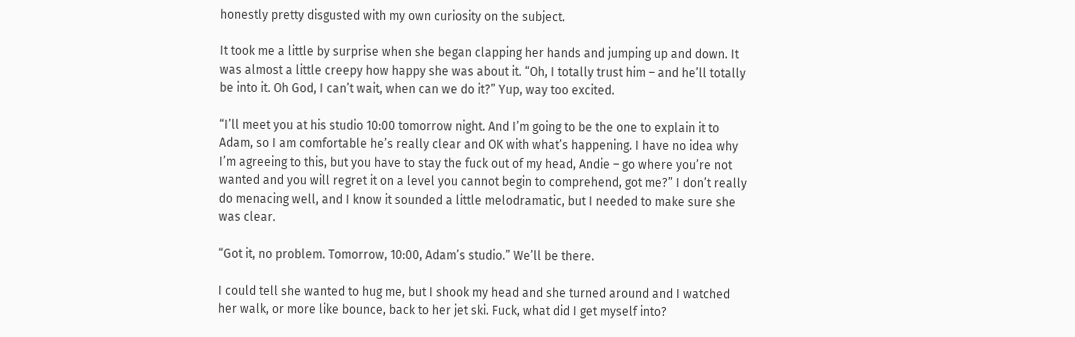honestly pretty disgusted with my own curiosity on the subject.

It took me a little by surprise when she began clapping her hands and jumping up and down. It was almost a little creepy how happy she was about it. “Oh, I totally trust him – and he’ll totally be into it. Oh God, I can’t wait, when can we do it?” Yup, way too excited.

“I’ll meet you at his studio 10:00 tomorrow night. And I’m going to be the one to explain it to Adam, so I am comfortable he’s really clear and OK with what’s happening. I have no idea why I’m agreeing to this, but you have to stay the fuck out of my head, Andie – go where you’re not wanted and you will regret it on a level you cannot begin to comprehend, got me?” I don’t really do menacing well, and I know it sounded a little melodramatic, but I needed to make sure she was clear.

“Got it, no problem. Tomorrow, 10:00, Adam’s studio.” We’ll be there.

I could tell she wanted to hug me, but I shook my head and she turned around and I watched her walk, or more like bounce, back to her jet ski. Fuck, what did I get myself into?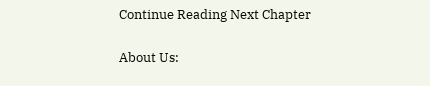Continue Reading Next Chapter

About Us: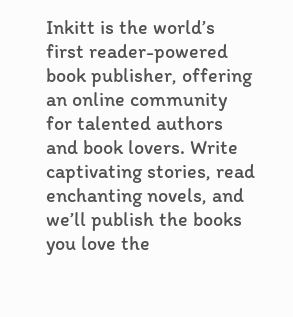Inkitt is the world’s first reader-powered book publisher, offering an online community for talented authors and book lovers. Write captivating stories, read enchanting novels, and we’ll publish the books you love the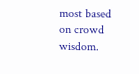most based on crowd wisdom.